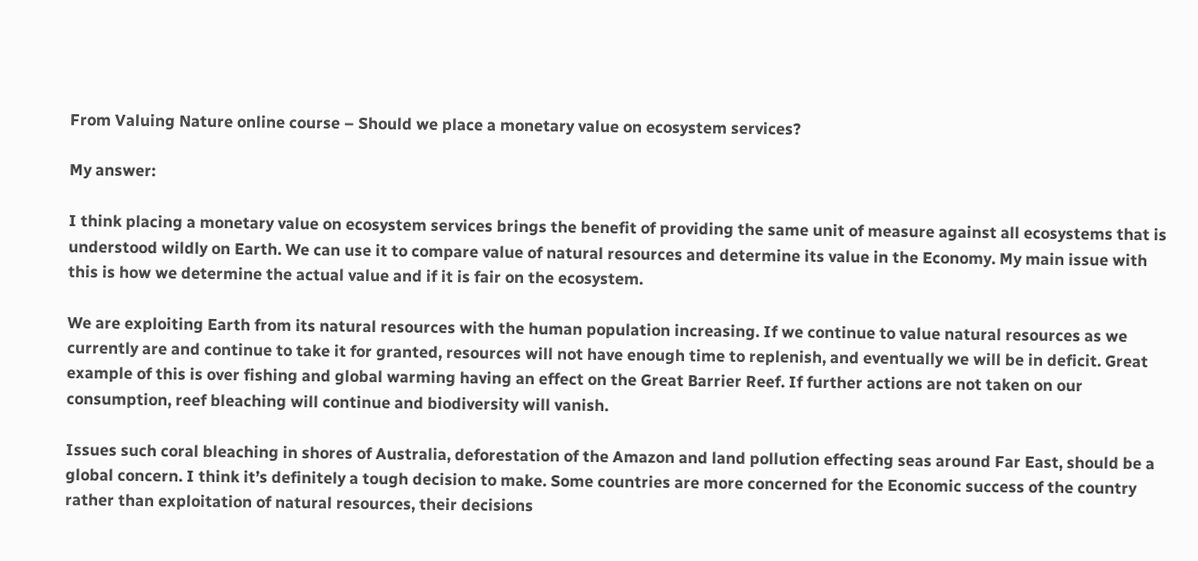From Valuing Nature online course – Should we place a monetary value on ecosystem services?

My answer:

I think placing a monetary value on ecosystem services brings the benefit of providing the same unit of measure against all ecosystems that is understood wildly on Earth. We can use it to compare value of natural resources and determine its value in the Economy. My main issue with this is how we determine the actual value and if it is fair on the ecosystem.

We are exploiting Earth from its natural resources with the human population increasing. If we continue to value natural resources as we currently are and continue to take it for granted, resources will not have enough time to replenish, and eventually we will be in deficit. Great example of this is over fishing and global warming having an effect on the Great Barrier Reef. If further actions are not taken on our consumption, reef bleaching will continue and biodiversity will vanish.

Issues such coral bleaching in shores of Australia, deforestation of the Amazon and land pollution effecting seas around Far East, should be a global concern. I think it’s definitely a tough decision to make. Some countries are more concerned for the Economic success of the country rather than exploitation of natural resources, their decisions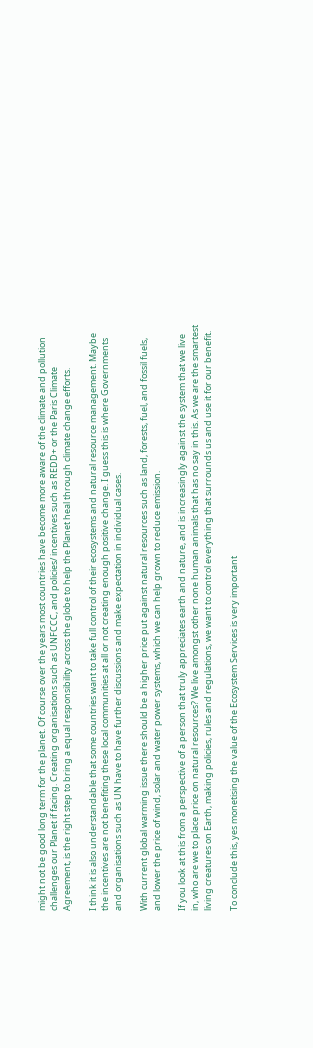might not be good long term for the planet. Of course over the years most countries have become more aware of the climate and pollution challenges our Planet if facing. Creating organisations such as UNFCCC, and policies/ incentives such as REDD+ or the Paris Climate Agreement, is the right step to bring a equal responsibility across the globe to help the Planet heal through climate change efforts.

I think it is also understandable that some countries want to take full control of their ecosystems and natural resource management. Maybe the incentives are not benefiting these local communities at all or not creating enough positive change. I guess this is where Governments and organisations such as UN have to have further discussions and make expectation in individual cases.

With current global warming issue there should be a higher price put against natural resources such as land, forests, fuel, and fossil fuels, and lower the price of wind, solar and water power systems, which we can help grown to reduce emission.

If you look at this from a perspective of a person that truly appreciates earth and nature, and is increasingly against the system that we live in, who are we to place price on natural resources? We live amongst other none human animals that has no say in this. As we are the smartest living creatures on Earth, making policies, rules and regulations, we want to control everything that surrounds us and use it for our benefit.

To conclude this, yes monetising the value of the Ecosystem Services is very important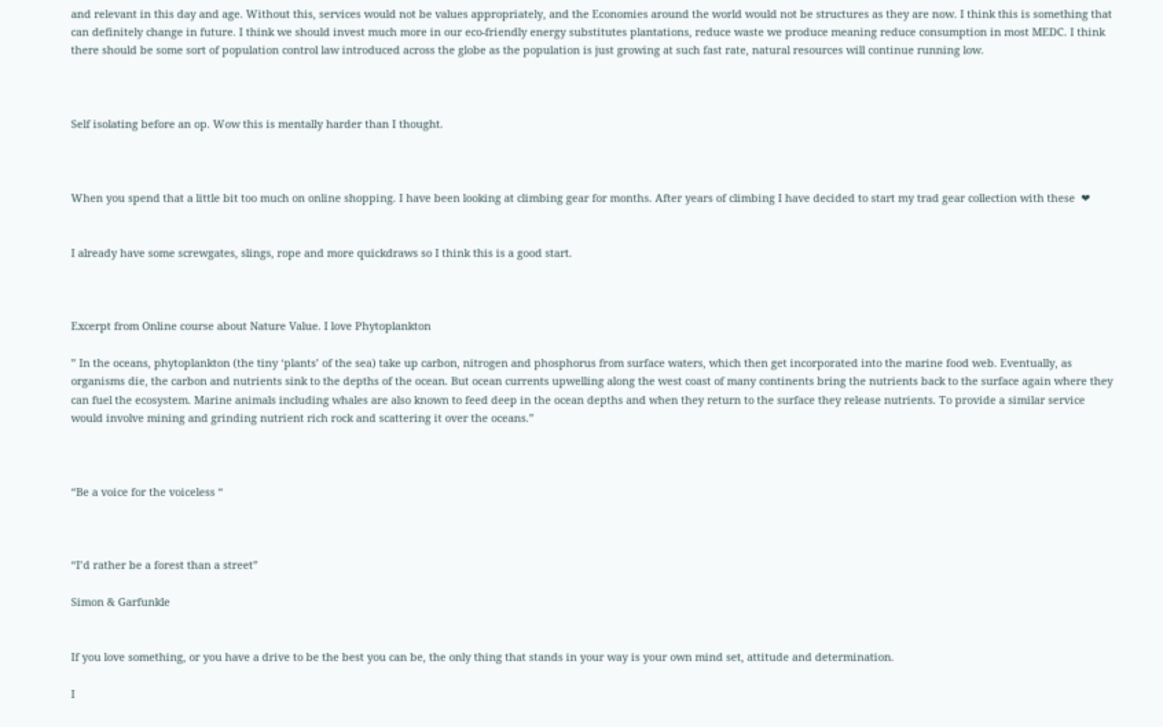and relevant in this day and age. Without this, services would not be values appropriately, and the Economies around the world would not be structures as they are now. I think this is something that can definitely change in future. I think we should invest much more in our eco-friendly energy substitutes plantations, reduce waste we produce meaning reduce consumption in most MEDC. I think there should be some sort of population control law introduced across the globe as the population is just growing at such fast rate, natural resources will continue running low.



Self isolating before an op. Wow this is mentally harder than I thought.



When you spend that a little bit too much on online shopping. I have been looking at climbing gear for months. After years of climbing I have decided to start my trad gear collection with these  ❤


I already have some screwgates, slings, rope and more quickdraws so I think this is a good start.



Excerpt from Online course about Nature Value. I love Phytoplankton

” In the oceans, phytoplankton (the tiny ‘plants’ of the sea) take up carbon, nitrogen and phosphorus from surface waters, which then get incorporated into the marine food web. Eventually, as organisms die, the carbon and nutrients sink to the depths of the ocean. But ocean currents upwelling along the west coast of many continents bring the nutrients back to the surface again where they can fuel the ecosystem. Marine animals including whales are also known to feed deep in the ocean depths and when they return to the surface they release nutrients. To provide a similar service would involve mining and grinding nutrient rich rock and scattering it over the oceans.”



“Be a voice for the voiceless “



“I’d rather be a forest than a street”

Simon & Garfunkle


If you love something, or you have a drive to be the best you can be, the only thing that stands in your way is your own mind set, attitude and determination.

I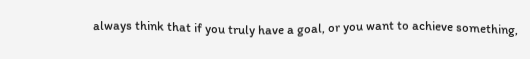always think that if you truly have a goal, or you want to achieve something,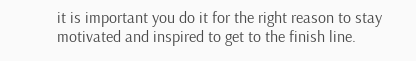it is important you do it for the right reason to stay motivated and inspired to get to the finish line.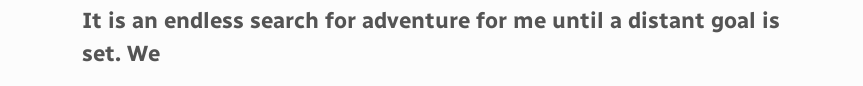It is an endless search for adventure for me until a distant goal is set. We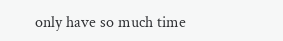only have so much time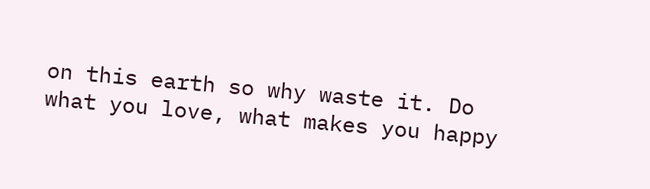on this earth so why waste it. Do what you love, what makes you happy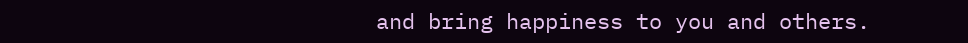and bring happiness to you and others.